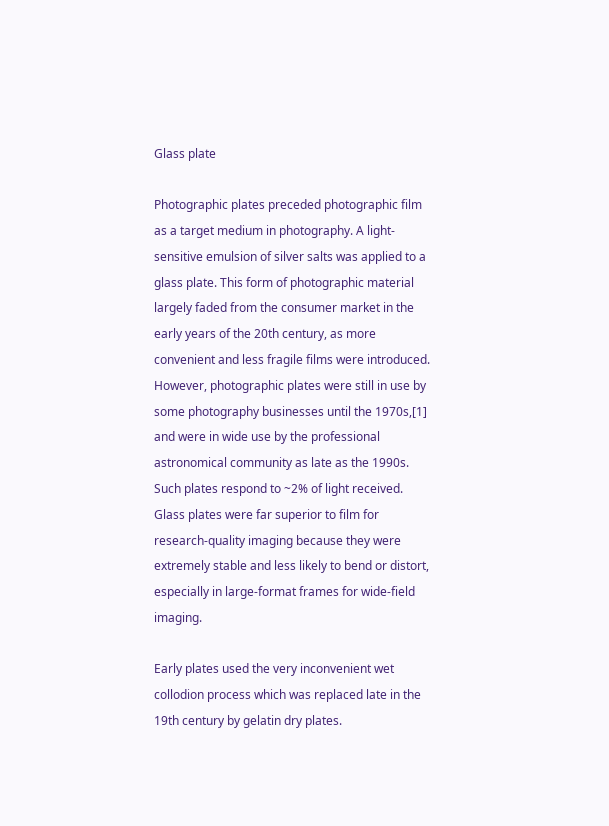Glass plate

Photographic plates preceded photographic film as a target medium in photography. A light-sensitive emulsion of silver salts was applied to a glass plate. This form of photographic material largely faded from the consumer market in the early years of the 20th century, as more convenient and less fragile films were introduced. However, photographic plates were still in use by some photography businesses until the 1970s,[1] and were in wide use by the professional astronomical community as late as the 1990s. Such plates respond to ~2% of light received. Glass plates were far superior to film for research-quality imaging because they were extremely stable and less likely to bend or distort, especially in large-format frames for wide-field imaging.

Early plates used the very inconvenient wet collodion process which was replaced late in the 19th century by gelatin dry plates.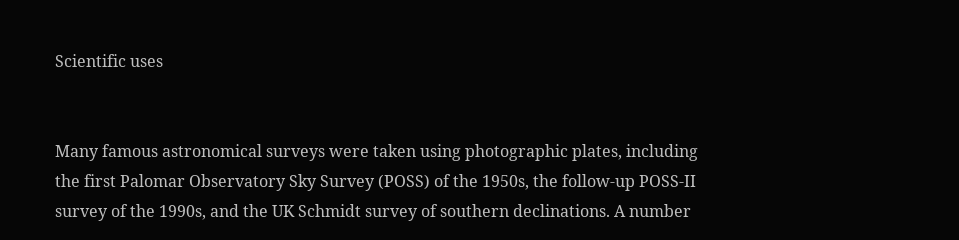Scientific uses


Many famous astronomical surveys were taken using photographic plates, including the first Palomar Observatory Sky Survey (POSS) of the 1950s, the follow-up POSS-II survey of the 1990s, and the UK Schmidt survey of southern declinations. A number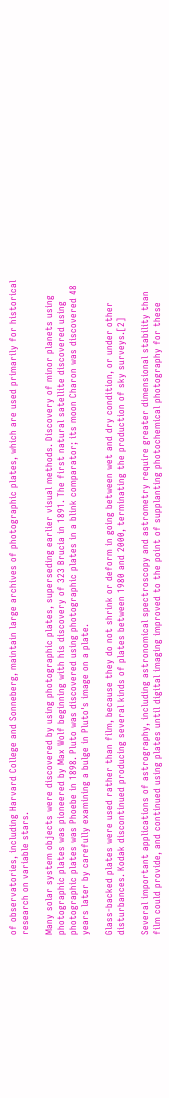of observatories, including Harvard College and Sonneberg, maintain large archives of photographic plates, which are used primarily for historical research on variable stars.

Many solar system objects were discovered by using photographic plates, superseding earlier visual methods. Discovery of minor planets using photographic plates was pioneered by Max Wolf beginning with his discovery of 323 Brucia in 1891. The first natural satellite discovered using photographic plates was Phoebe in 1898. Pluto was discovered using photographic plates in a blink comparator; its moon Charon was discovered 48 years later by carefully examining a bulge in Pluto's image on a plate.

Glass-backed plates were used rather than film, because they do not shrink or deform in going between wet and dry condition, or under other disturbances. Kodak discontinued producing several kinds of plates between 1980 and 2000, terminating the production of sky surveys.[2]

Several important applications of astrography, including astronomical spectroscopy and astrometry require greater dimensional stability than film could provide, and continued using plates until digital imaging improved to the point of supplanting photochemical photography for these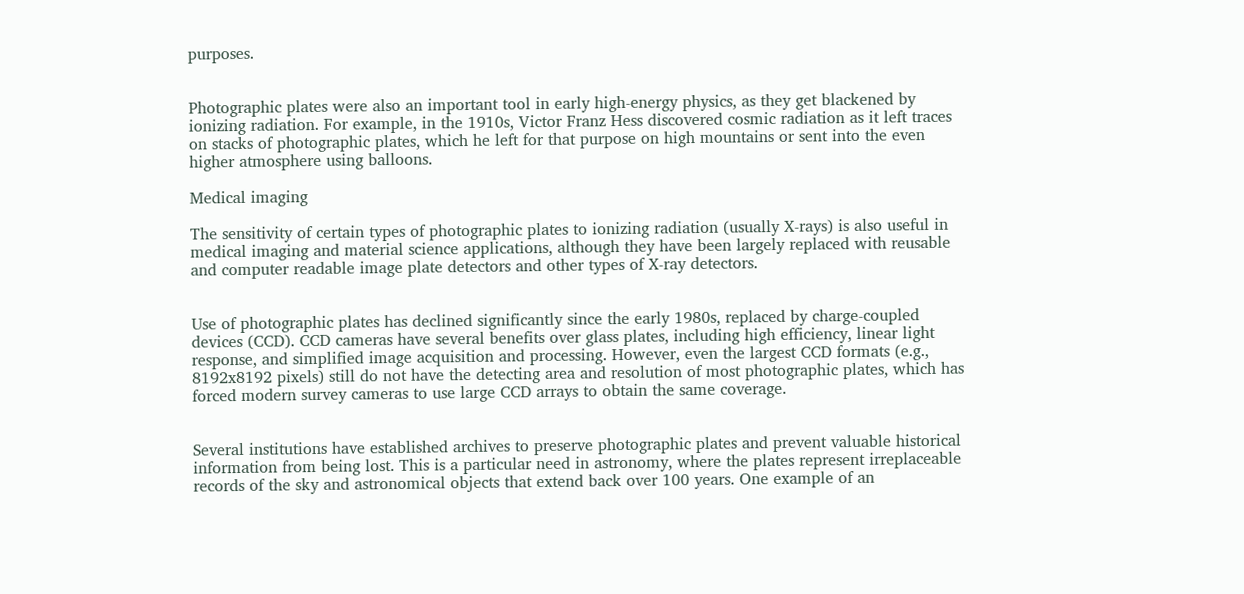purposes.


Photographic plates were also an important tool in early high-energy physics, as they get blackened by ionizing radiation. For example, in the 1910s, Victor Franz Hess discovered cosmic radiation as it left traces on stacks of photographic plates, which he left for that purpose on high mountains or sent into the even higher atmosphere using balloons.

Medical imaging

The sensitivity of certain types of photographic plates to ionizing radiation (usually X-rays) is also useful in medical imaging and material science applications, although they have been largely replaced with reusable and computer readable image plate detectors and other types of X-ray detectors.


Use of photographic plates has declined significantly since the early 1980s, replaced by charge-coupled devices (CCD). CCD cameras have several benefits over glass plates, including high efficiency, linear light response, and simplified image acquisition and processing. However, even the largest CCD formats (e.g., 8192x8192 pixels) still do not have the detecting area and resolution of most photographic plates, which has forced modern survey cameras to use large CCD arrays to obtain the same coverage.


Several institutions have established archives to preserve photographic plates and prevent valuable historical information from being lost. This is a particular need in astronomy, where the plates represent irreplaceable records of the sky and astronomical objects that extend back over 100 years. One example of an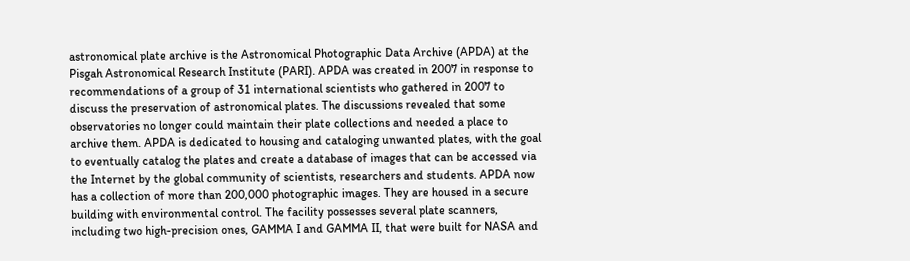astronomical plate archive is the Astronomical Photographic Data Archive (APDA) at the Pisgah Astronomical Research Institute (PARI). APDA was created in 2007 in response to recommendations of a group of 31 international scientists who gathered in 2007 to discuss the preservation of astronomical plates. The discussions revealed that some observatories no longer could maintain their plate collections and needed a place to archive them. APDA is dedicated to housing and cataloging unwanted plates, with the goal to eventually catalog the plates and create a database of images that can be accessed via the Internet by the global community of scientists, researchers and students. APDA now has a collection of more than 200,000 photographic images. They are housed in a secure building with environmental control. The facility possesses several plate scanners, including two high-precision ones, GAMMA I and GAMMA II, that were built for NASA and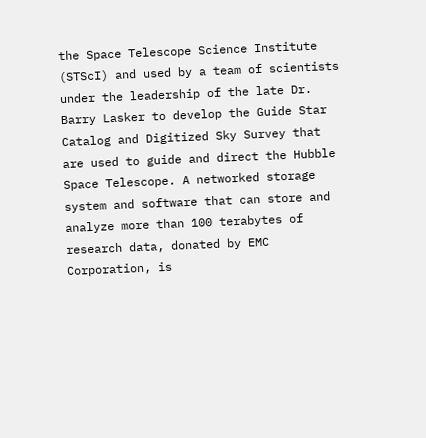the Space Telescope Science Institute (STScI) and used by a team of scientists under the leadership of the late Dr. Barry Lasker to develop the Guide Star Catalog and Digitized Sky Survey that are used to guide and direct the Hubble Space Telescope. A networked storage system and software that can store and analyze more than 100 terabytes of research data, donated by EMC Corporation, is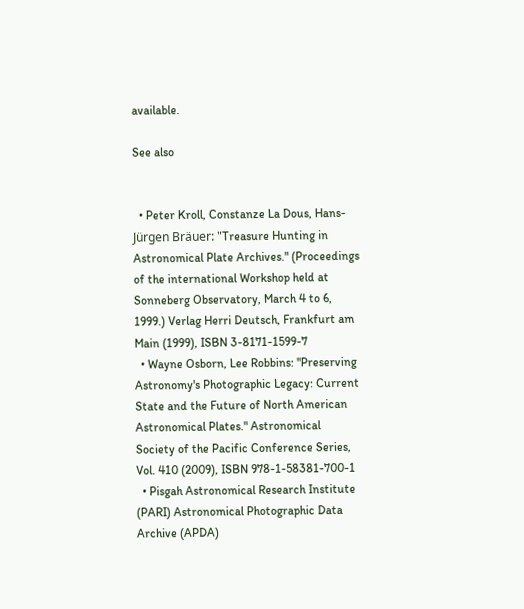available.

See also


  • Peter Kroll, Constanze La Dous, Hans-Jürgen Bräuer: "Treasure Hunting in Astronomical Plate Archives." (Proceedings of the international Workshop held at Sonneberg Observatory, March 4 to 6, 1999.) Verlag Herri Deutsch, Frankfurt am Main (1999), ISBN 3-8171-1599-7
  • Wayne Osborn, Lee Robbins: "Preserving Astronomy's Photographic Legacy: Current State and the Future of North American Astronomical Plates." Astronomical Society of the Pacific Conference Series, Vol. 410 (2009), ISBN 978-1-58381-700-1
  • Pisgah Astronomical Research Institute (PARI) Astronomical Photographic Data Archive (APDA)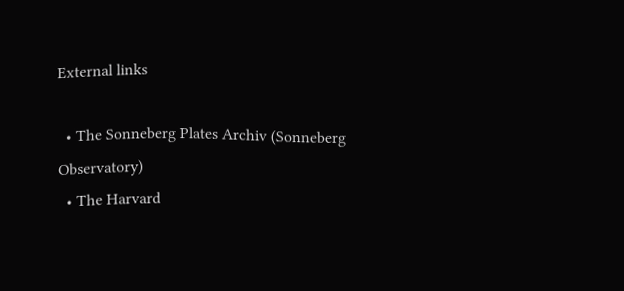External links

  • The Sonneberg Plates Archiv (Sonneberg Observatory)
  • The Harvard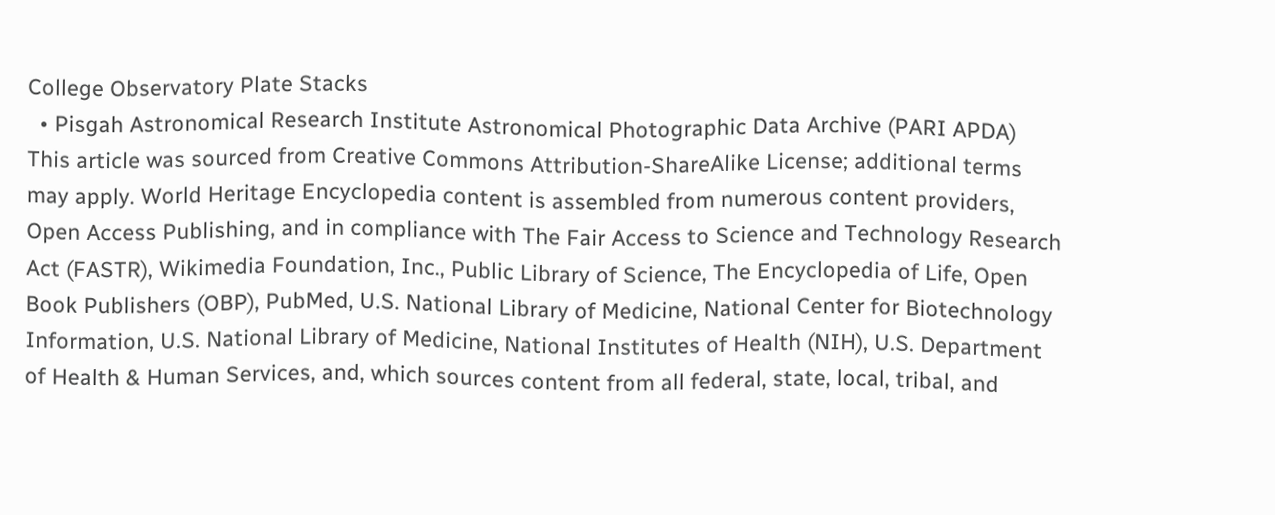College Observatory Plate Stacks
  • Pisgah Astronomical Research Institute Astronomical Photographic Data Archive (PARI APDA)
This article was sourced from Creative Commons Attribution-ShareAlike License; additional terms may apply. World Heritage Encyclopedia content is assembled from numerous content providers, Open Access Publishing, and in compliance with The Fair Access to Science and Technology Research Act (FASTR), Wikimedia Foundation, Inc., Public Library of Science, The Encyclopedia of Life, Open Book Publishers (OBP), PubMed, U.S. National Library of Medicine, National Center for Biotechnology Information, U.S. National Library of Medicine, National Institutes of Health (NIH), U.S. Department of Health & Human Services, and, which sources content from all federal, state, local, tribal, and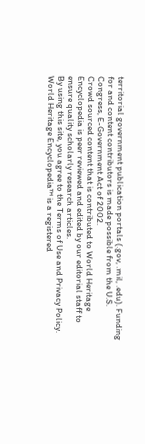territorial government publication portals (.gov, .mil, .edu). Funding for and content contributors is made possible from the U.S. Congress, E-Government Act of 2002.
Crowd sourced content that is contributed to World Heritage Encyclopedia is peer reviewed and edited by our editorial staff to ensure quality scholarly research articles.
By using this site, you agree to the Terms of Use and Privacy Policy. World Heritage Encyclopedia™ is a registered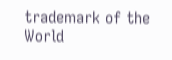trademark of the World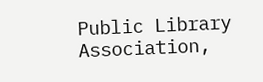Public Library Association,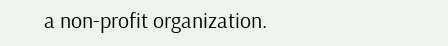a non-profit organization.